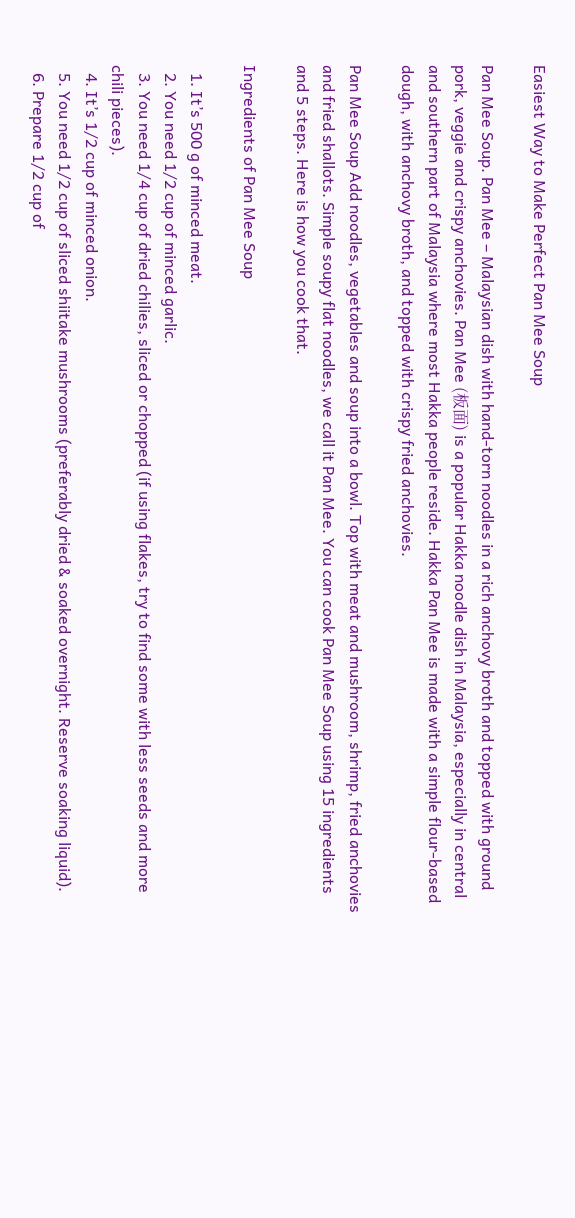Easiest Way to Make Perfect Pan Mee Soup

Pan Mee Soup. Pan Mee – Malaysian dish with hand-torn noodles in a rich anchovy broth and topped with ground pork, veggie and crispy anchovies. Pan Mee (板面) is a popular Hakka noodle dish in Malaysia, especially in central and southern part of Malaysia where most Hakka people reside. Hakka Pan Mee is made with a simple flour-based dough, with anchovy broth, and topped with crispy fried anchovies.

Pan Mee Soup Add noodles, vegetables and soup into a bowl. Top with meat and mushroom, shrimp, fried anchovies and fried shallots. Simple soupy flat noodles, we call it Pan Mee. You can cook Pan Mee Soup using 15 ingredients and 5 steps. Here is how you cook that.

Ingredients of Pan Mee Soup

  1. It’s 500 g of minced meat.
  2. You need 1/2 cup of minced garlic.
  3. You need 1/4 cup of dried chilies, sliced or chopped (if using flakes, try to find some with less seeds and more chili pieces).
  4. It’s 1/2 cup of minced onion.
  5. You need 1/2 cup of sliced shiitake mushrooms (preferably dried & soaked overnight. Reserve soaking liquid).
  6. Prepare 1/2 cup of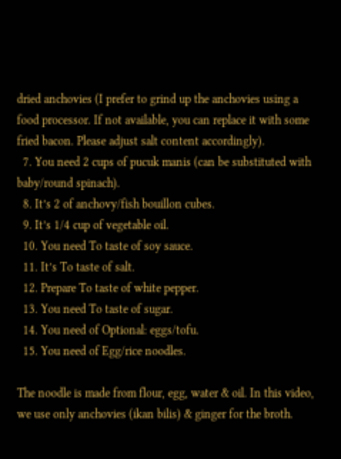dried anchovies (I prefer to grind up the anchovies using a food processor. If not available, you can replace it with some fried bacon. Please adjust salt content accordingly).
  7. You need 2 cups of pucuk manis (can be substituted with baby/round spinach).
  8. It’s 2 of anchovy/fish bouillon cubes.
  9. It’s 1/4 cup of vegetable oil.
  10. You need To taste of soy sauce.
  11. It’s To taste of salt.
  12. Prepare To taste of white pepper.
  13. You need To taste of sugar.
  14. You need of Optional: eggs/tofu.
  15. You need of Egg/rice noodles.

The noodle is made from flour, egg, water & oil. In this video, we use only anchovies (ikan bilis) & ginger for the broth.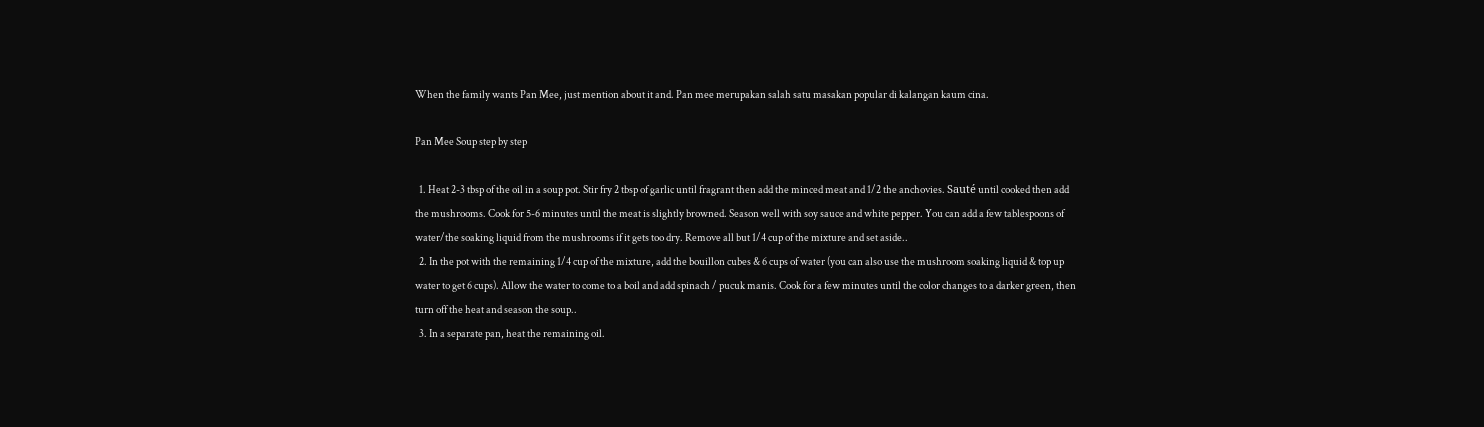When the family wants Pan Mee, just mention about it and. Pan mee merupakan salah satu masakan popular di kalangan kaum cina.

Pan Mee Soup step by step

  1. Heat 2-3 tbsp of the oil in a soup pot. Stir fry 2 tbsp of garlic until fragrant then add the minced meat and 1/2 the anchovies. Sauté until cooked then add the mushrooms. Cook for 5-6 minutes until the meat is slightly browned. Season well with soy sauce and white pepper. You can add a few tablespoons of water/the soaking liquid from the mushrooms if it gets too dry. Remove all but 1/4 cup of the mixture and set aside..
  2. In the pot with the remaining 1/4 cup of the mixture, add the bouillon cubes & 6 cups of water (you can also use the mushroom soaking liquid & top up water to get 6 cups). Allow the water to come to a boil and add spinach / pucuk manis. Cook for a few minutes until the color changes to a darker green, then turn off the heat and season the soup..
  3. In a separate pan, heat the remaining oil.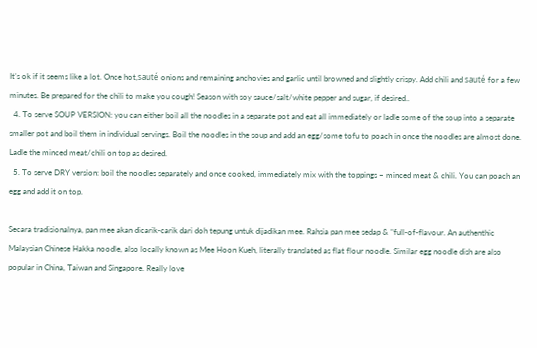It’s ok if it seems like a lot. Once hot,sauté onions and remaining anchovies and garlic until browned and slightly crispy. Add chili and sauté for a few minutes. Be prepared for the chili to make you cough! Season with soy sauce/salt/white pepper and sugar, if desired..
  4. To serve SOUP VERSION: you can either boil all the noodles in a separate pot and eat all immediately or ladle some of the soup into a separate smaller pot and boil them in individual servings. Boil the noodles in the soup and add an egg/some tofu to poach in once the noodles are almost done. Ladle the minced meat/chili on top as desired.
  5. To serve DRY version: boil the noodles separately and once cooked, immediately mix with the toppings – minced meat & chili. You can poach an egg and add it on top.

Secara tradisionalnya, pan mee akan dicarik-carik dari doh tepung untuk dijadikan mee. Rahsia pan mee sedap & "full-of-flavour. An authenthic Malaysian Chinese Hakka noodle, also locally known as Mee Hoon Kueh, literally translated as flat flour noodle. Similar egg noodle dish are also popular in China, Taiwan and Singapore. Really love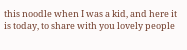this noodle when I was a kid, and here it is today, to share with you lovely people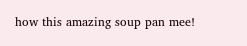how this amazing soup pan mee!